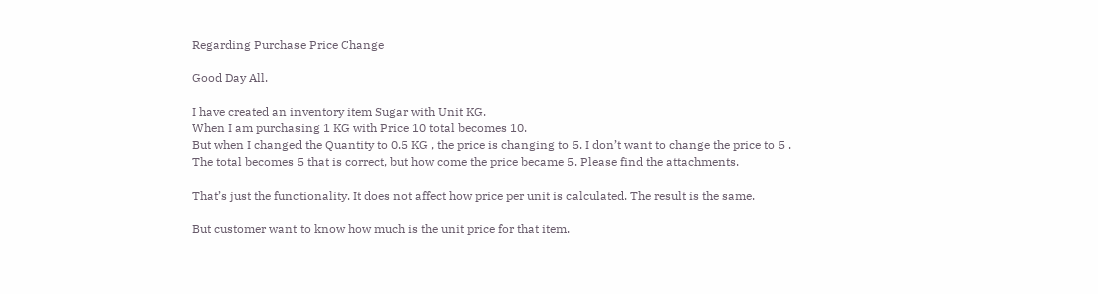Regarding Purchase Price Change

Good Day All.

I have created an inventory item Sugar with Unit KG.
When I am purchasing 1 KG with Price 10 total becomes 10.
But when I changed the Quantity to 0.5 KG , the price is changing to 5. I don’t want to change the price to 5 .
The total becomes 5 that is correct, but how come the price became 5. Please find the attachments.

That’s just the functionality. It does not affect how price per unit is calculated. The result is the same.

But customer want to know how much is the unit price for that item.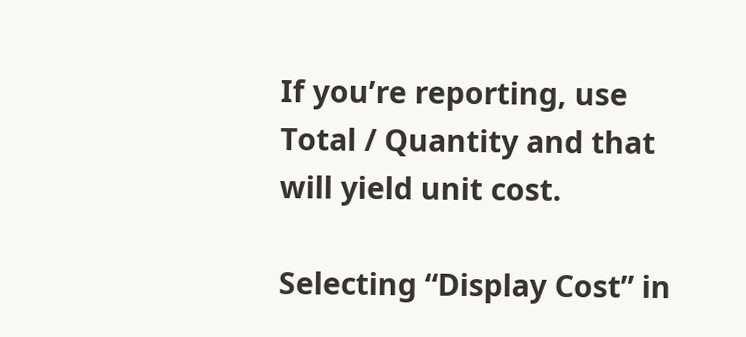If you’re reporting, use Total / Quantity and that will yield unit cost.

Selecting “Display Cost” in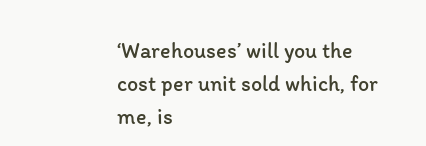‘Warehouses’ will you the cost per unit sold which, for me, is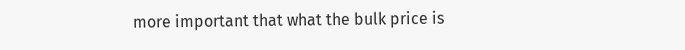more important that what the bulk price is